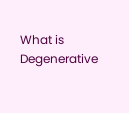What is Degenerative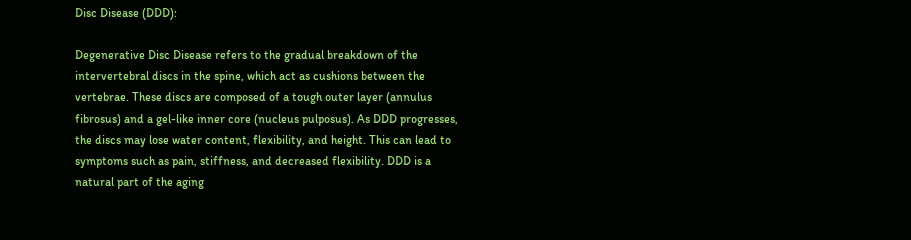Disc Disease (DDD):

Degenerative Disc Disease refers to the gradual breakdown of the intervertebral discs in the spine, which act as cushions between the vertebrae. These discs are composed of a tough outer layer (annulus fibrosus) and a gel-like inner core (nucleus pulposus). As DDD progresses, the discs may lose water content, flexibility, and height. This can lead to symptoms such as pain, stiffness, and decreased flexibility. DDD is a natural part of the aging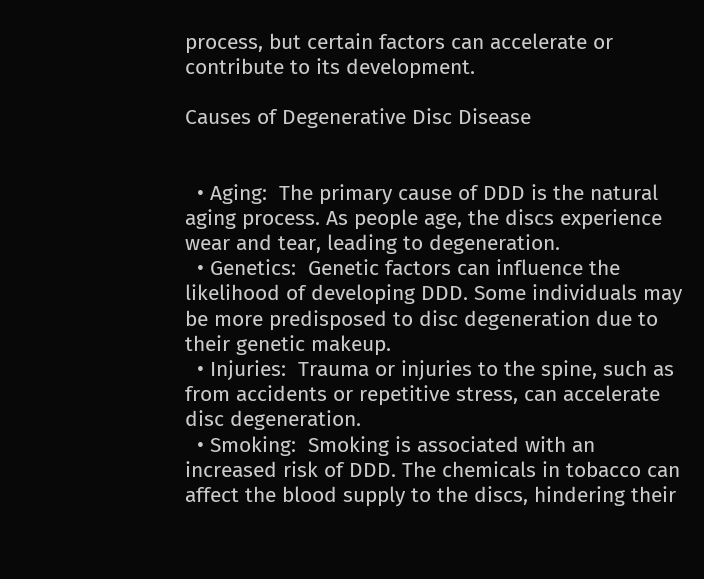process, but certain factors can accelerate or contribute to its development.

Causes of Degenerative Disc Disease


  • Aging:  The primary cause of DDD is the natural aging process. As people age, the discs experience wear and tear, leading to degeneration.
  • Genetics:  Genetic factors can influence the likelihood of developing DDD. Some individuals may be more predisposed to disc degeneration due to their genetic makeup.
  • Injuries:  Trauma or injuries to the spine, such as from accidents or repetitive stress, can accelerate disc degeneration.
  • Smoking:  Smoking is associated with an increased risk of DDD. The chemicals in tobacco can affect the blood supply to the discs, hindering their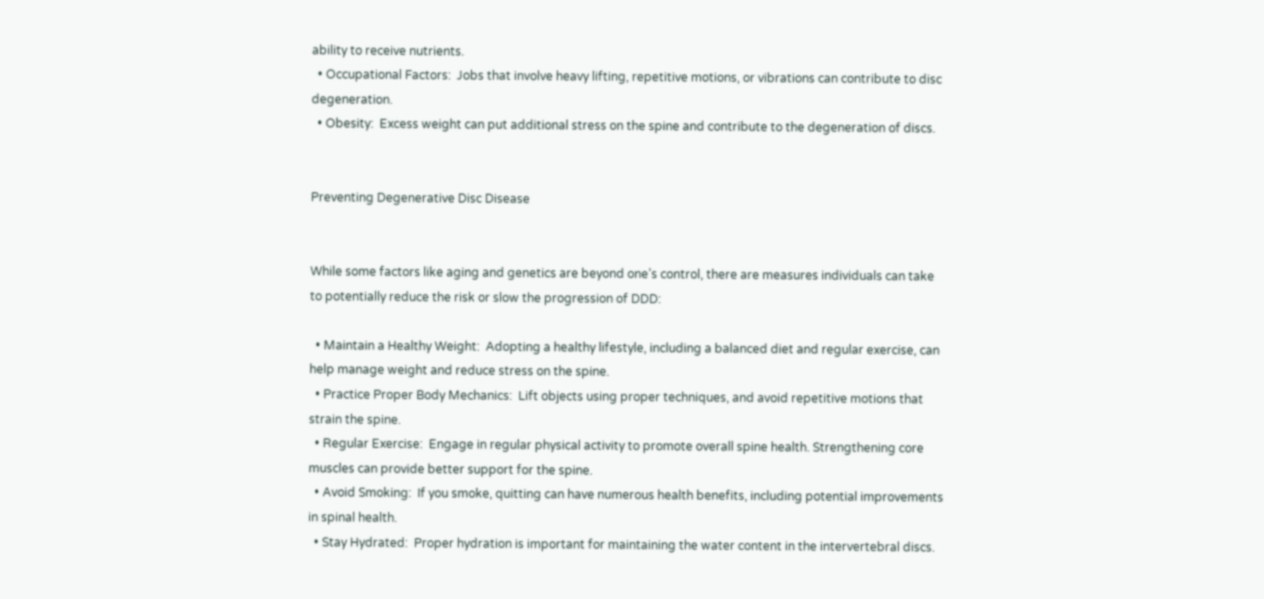ability to receive nutrients.
  • Occupational Factors:  Jobs that involve heavy lifting, repetitive motions, or vibrations can contribute to disc degeneration.
  • Obesity:  Excess weight can put additional stress on the spine and contribute to the degeneration of discs.


Preventing Degenerative Disc Disease


While some factors like aging and genetics are beyond one’s control, there are measures individuals can take to potentially reduce the risk or slow the progression of DDD:

  • Maintain a Healthy Weight:  Adopting a healthy lifestyle, including a balanced diet and regular exercise, can help manage weight and reduce stress on the spine.
  • Practice Proper Body Mechanics:  Lift objects using proper techniques, and avoid repetitive motions that strain the spine.
  • Regular Exercise:  Engage in regular physical activity to promote overall spine health. Strengthening core muscles can provide better support for the spine.
  • Avoid Smoking:  If you smoke, quitting can have numerous health benefits, including potential improvements in spinal health.
  • Stay Hydrated:  Proper hydration is important for maintaining the water content in the intervertebral discs.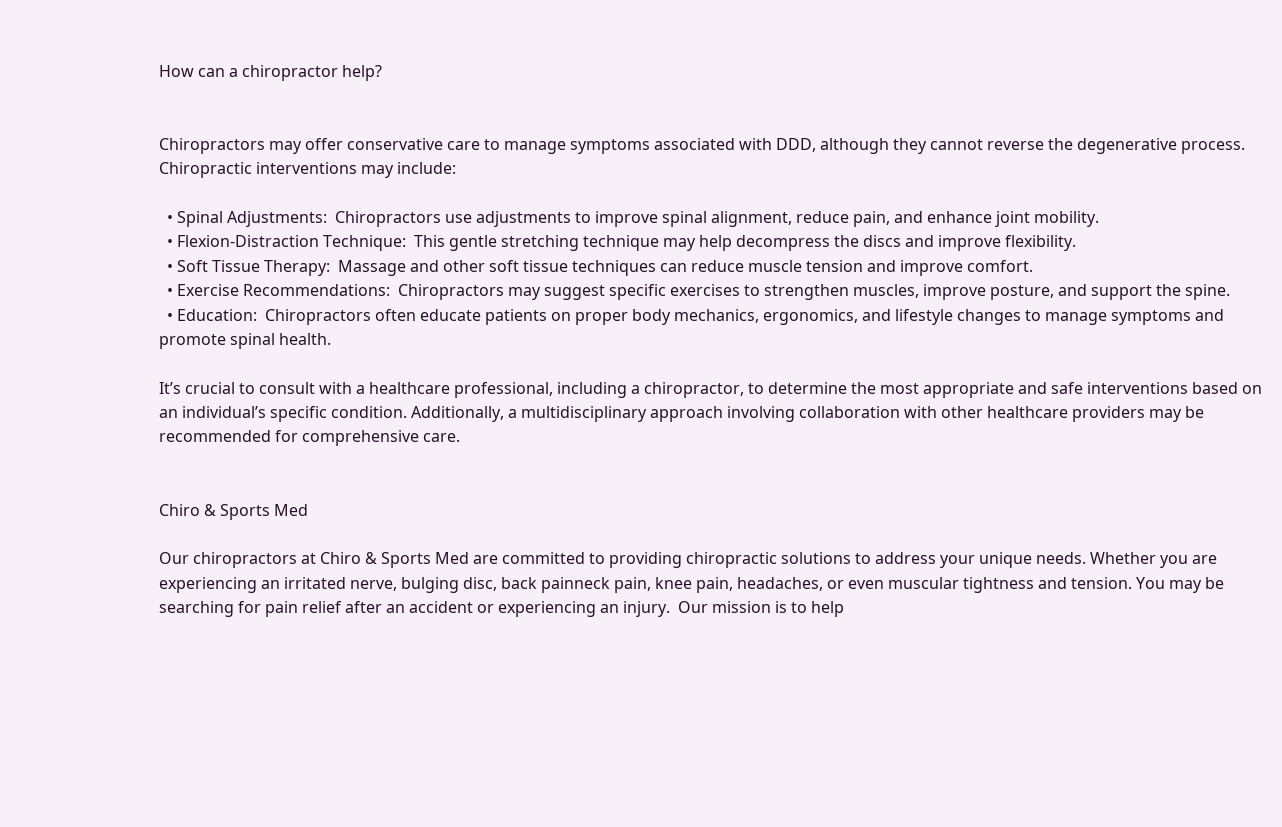How can a chiropractor help?


Chiropractors may offer conservative care to manage symptoms associated with DDD, although they cannot reverse the degenerative process. Chiropractic interventions may include:

  • Spinal Adjustments:  Chiropractors use adjustments to improve spinal alignment, reduce pain, and enhance joint mobility.
  • Flexion-Distraction Technique:  This gentle stretching technique may help decompress the discs and improve flexibility.
  • Soft Tissue Therapy:  Massage and other soft tissue techniques can reduce muscle tension and improve comfort.
  • Exercise Recommendations:  Chiropractors may suggest specific exercises to strengthen muscles, improve posture, and support the spine.
  • Education:  Chiropractors often educate patients on proper body mechanics, ergonomics, and lifestyle changes to manage symptoms and promote spinal health.

It’s crucial to consult with a healthcare professional, including a chiropractor, to determine the most appropriate and safe interventions based on an individual’s specific condition. Additionally, a multidisciplinary approach involving collaboration with other healthcare providers may be recommended for comprehensive care.


Chiro & Sports Med

Our chiropractors at Chiro & Sports Med are committed to providing chiropractic solutions to address your unique needs. Whether you are experiencing an irritated nerve, bulging disc, back painneck pain, knee pain, headaches, or even muscular tightness and tension. You may be searching for pain relief after an accident or experiencing an injury.  Our mission is to help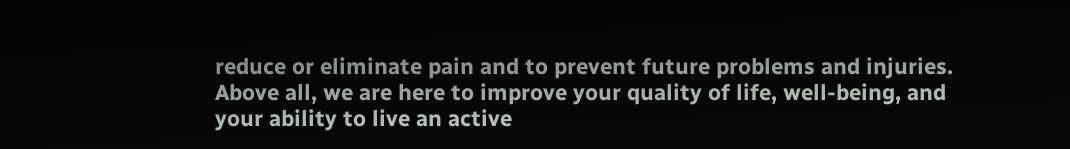reduce or eliminate pain and to prevent future problems and injuries. Above all, we are here to improve your quality of life, well-being, and your ability to live an active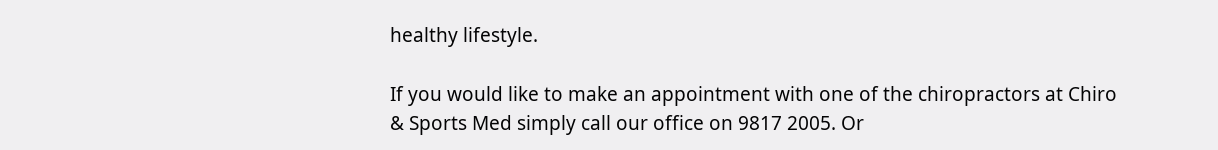healthy lifestyle.

If you would like to make an appointment with one of the chiropractors at Chiro & Sports Med simply call our office on 9817 2005. Or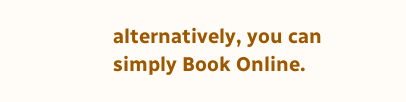alternatively, you can simply Book Online.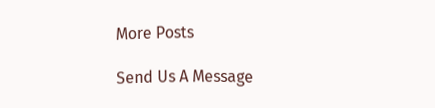More Posts

Send Us A Message